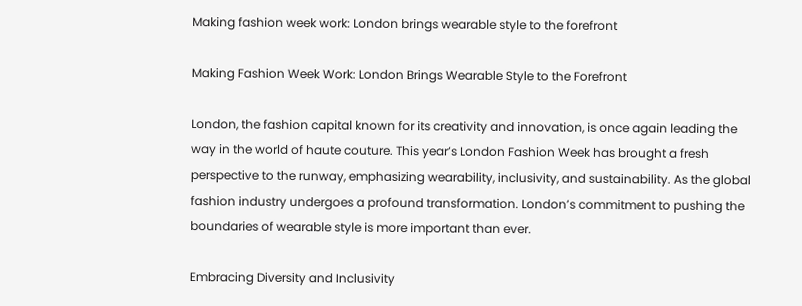Making fashion week work: London brings wearable style to the forefront

Making Fashion Week Work: London Brings Wearable Style to the Forefront

London, the fashion capital known for its creativity and innovation, is once again leading the way in the world of haute couture. This year’s London Fashion Week has brought a fresh perspective to the runway, emphasizing wearability, inclusivity, and sustainability. As the global fashion industry undergoes a profound transformation. London’s commitment to pushing the boundaries of wearable style is more important than ever.

Embracing Diversity and Inclusivity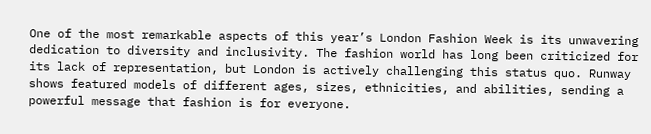One of the most remarkable aspects of this year’s London Fashion Week is its unwavering dedication to diversity and inclusivity. The fashion world has long been criticized for its lack of representation, but London is actively challenging this status quo. Runway shows featured models of different ages, sizes, ethnicities, and abilities, sending a powerful message that fashion is for everyone.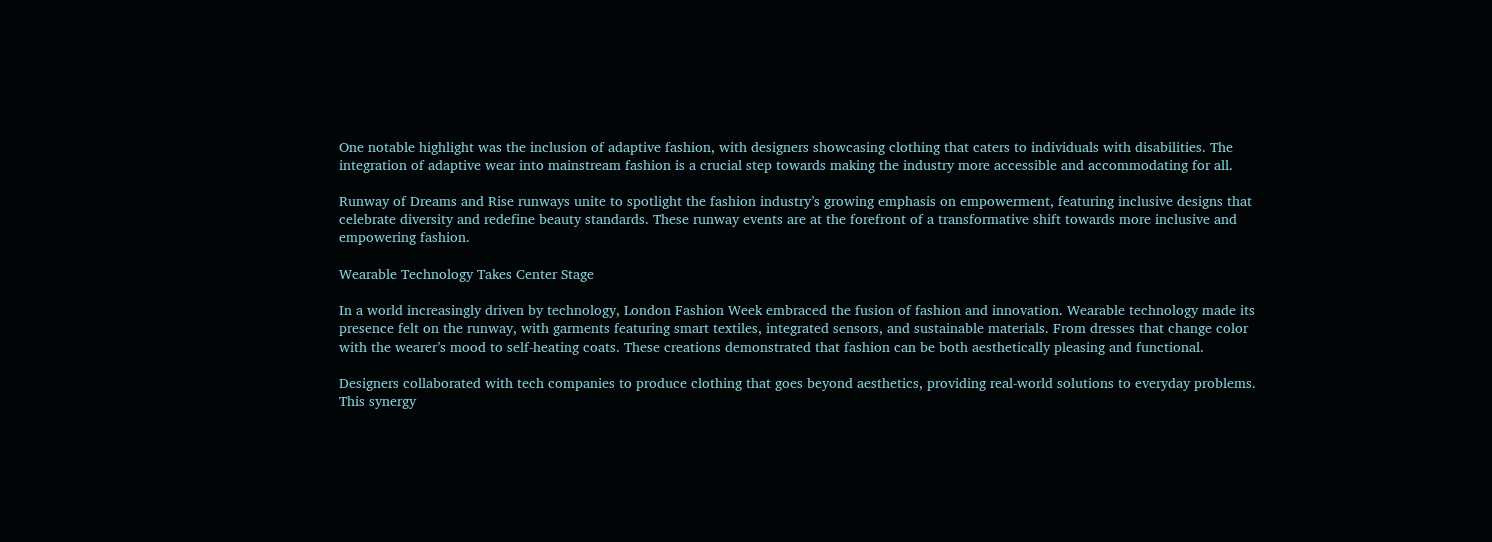One notable highlight was the inclusion of adaptive fashion, with designers showcasing clothing that caters to individuals with disabilities. The integration of adaptive wear into mainstream fashion is a crucial step towards making the industry more accessible and accommodating for all.

Runway of Dreams and Rise runways unite to spotlight the fashion industry’s growing emphasis on empowerment, featuring inclusive designs that celebrate diversity and redefine beauty standards. These runway events are at the forefront of a transformative shift towards more inclusive and empowering fashion.

Wearable Technology Takes Center Stage

In a world increasingly driven by technology, London Fashion Week embraced the fusion of fashion and innovation. Wearable technology made its presence felt on the runway, with garments featuring smart textiles, integrated sensors, and sustainable materials. From dresses that change color with the wearer’s mood to self-heating coats. These creations demonstrated that fashion can be both aesthetically pleasing and functional.

Designers collaborated with tech companies to produce clothing that goes beyond aesthetics, providing real-world solutions to everyday problems. This synergy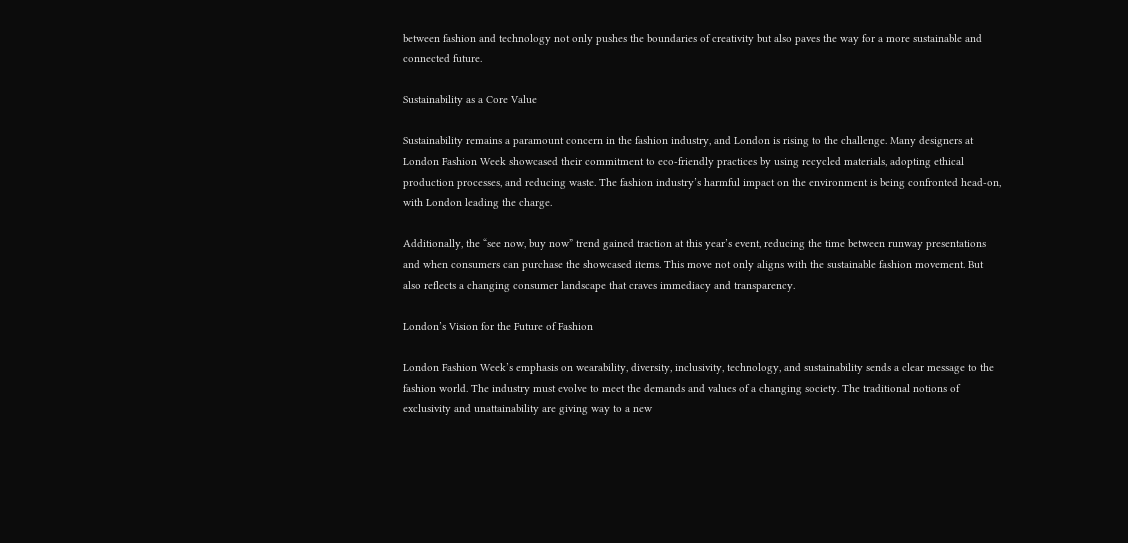between fashion and technology not only pushes the boundaries of creativity but also paves the way for a more sustainable and connected future.

Sustainability as a Core Value

Sustainability remains a paramount concern in the fashion industry, and London is rising to the challenge. Many designers at London Fashion Week showcased their commitment to eco-friendly practices by using recycled materials, adopting ethical production processes, and reducing waste. The fashion industry’s harmful impact on the environment is being confronted head-on, with London leading the charge.

Additionally, the “see now, buy now” trend gained traction at this year’s event, reducing the time between runway presentations and when consumers can purchase the showcased items. This move not only aligns with the sustainable fashion movement. But also reflects a changing consumer landscape that craves immediacy and transparency.

London’s Vision for the Future of Fashion

London Fashion Week’s emphasis on wearability, diversity, inclusivity, technology, and sustainability sends a clear message to the fashion world. The industry must evolve to meet the demands and values of a changing society. The traditional notions of exclusivity and unattainability are giving way to a new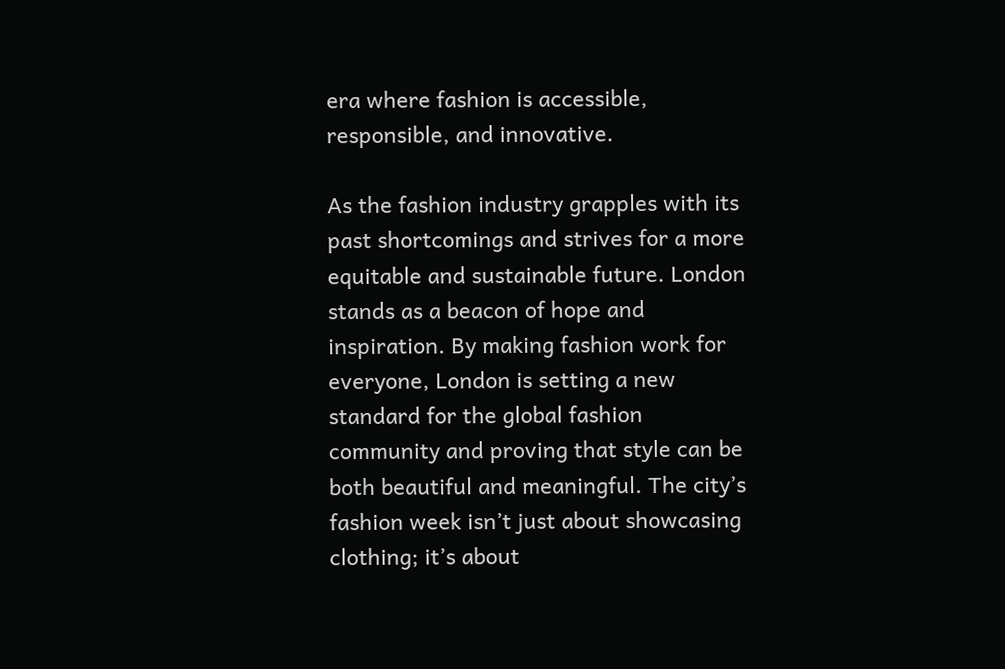era where fashion is accessible, responsible, and innovative.

As the fashion industry grapples with its past shortcomings and strives for a more equitable and sustainable future. London stands as a beacon of hope and inspiration. By making fashion work for everyone, London is setting a new standard for the global fashion community and proving that style can be both beautiful and meaningful. The city’s fashion week isn’t just about showcasing clothing; it’s about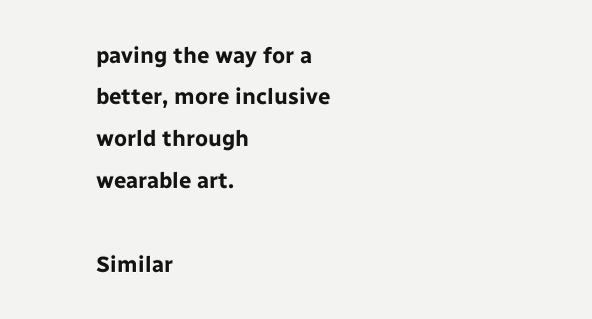paving the way for a better, more inclusive world through wearable art.

Similar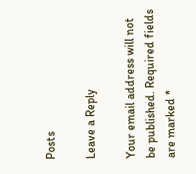Posts

Leave a Reply

Your email address will not be published. Required fields are marked *